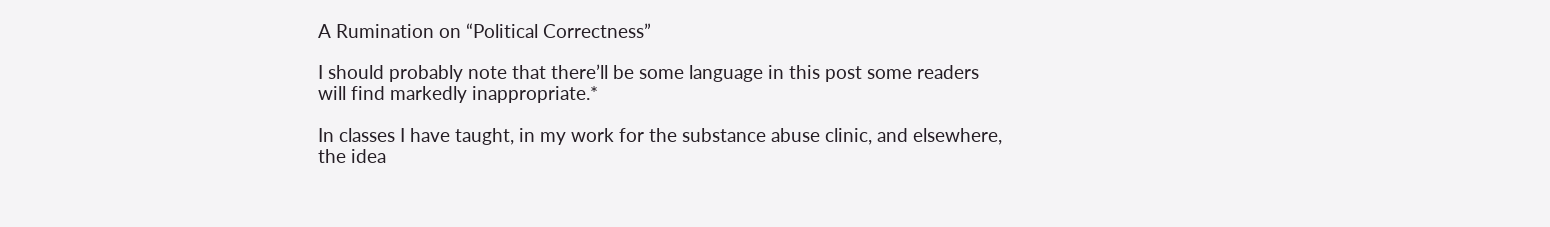A Rumination on “Political Correctness”

I should probably note that there’ll be some language in this post some readers will find markedly inappropriate.*

In classes I have taught, in my work for the substance abuse clinic, and elsewhere, the idea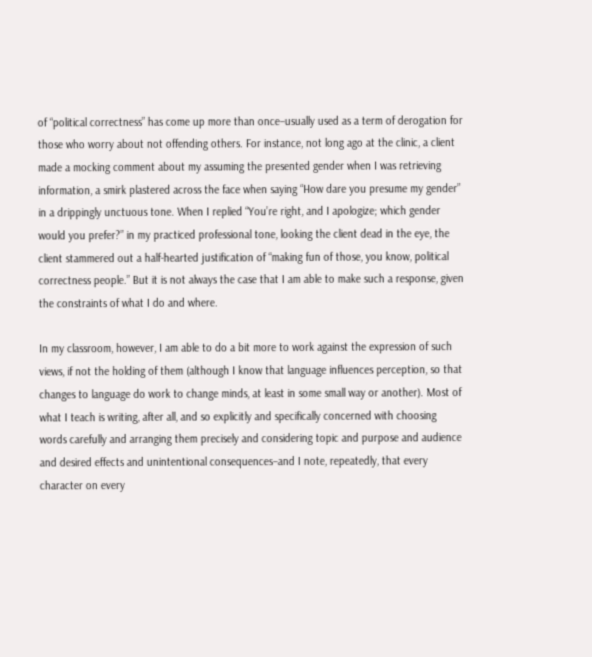of “political correctness” has come up more than once–usually used as a term of derogation for those who worry about not offending others. For instance, not long ago at the clinic, a client made a mocking comment about my assuming the presented gender when I was retrieving information, a smirk plastered across the face when saying “How dare you presume my gender” in a drippingly unctuous tone. When I replied “You’re right, and I apologize; which gender would you prefer?” in my practiced professional tone, looking the client dead in the eye, the client stammered out a half-hearted justification of “making fun of those, you know, political correctness people.” But it is not always the case that I am able to make such a response, given the constraints of what I do and where.

In my classroom, however, I am able to do a bit more to work against the expression of such views, if not the holding of them (although I know that language influences perception, so that changes to language do work to change minds, at least in some small way or another). Most of what I teach is writing, after all, and so explicitly and specifically concerned with choosing words carefully and arranging them precisely and considering topic and purpose and audience and desired effects and unintentional consequences–and I note, repeatedly, that every character on every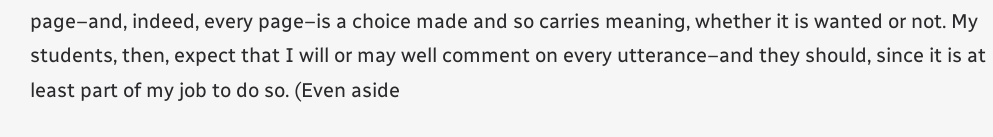page–and, indeed, every page–is a choice made and so carries meaning, whether it is wanted or not. My students, then, expect that I will or may well comment on every utterance–and they should, since it is at least part of my job to do so. (Even aside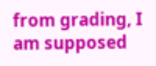from grading, I am supposed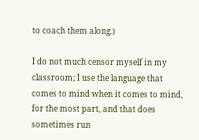to coach them along.)

I do not much censor myself in my classroom; I use the language that comes to mind when it comes to mind, for the most part, and that does sometimes run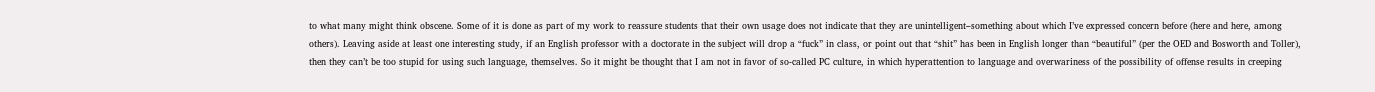to what many might think obscene. Some of it is done as part of my work to reassure students that their own usage does not indicate that they are unintelligent–something about which I’ve expressed concern before (here and here, among others). Leaving aside at least one interesting study, if an English professor with a doctorate in the subject will drop a “fuck” in class, or point out that “shit” has been in English longer than “beautiful” (per the OED and Bosworth and Toller), then they can’t be too stupid for using such language, themselves. So it might be thought that I am not in favor of so-called PC culture, in which hyperattention to language and overwariness of the possibility of offense results in creeping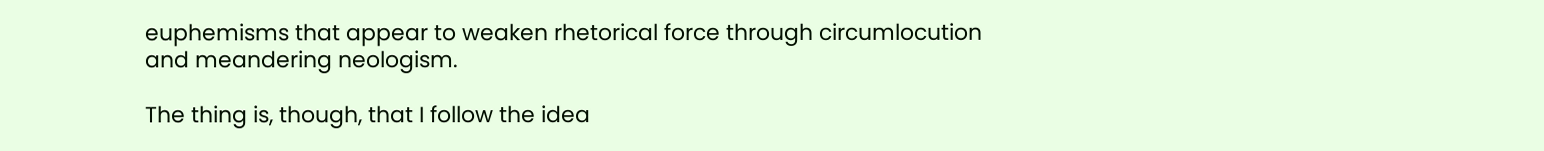euphemisms that appear to weaken rhetorical force through circumlocution and meandering neologism.

The thing is, though, that I follow the idea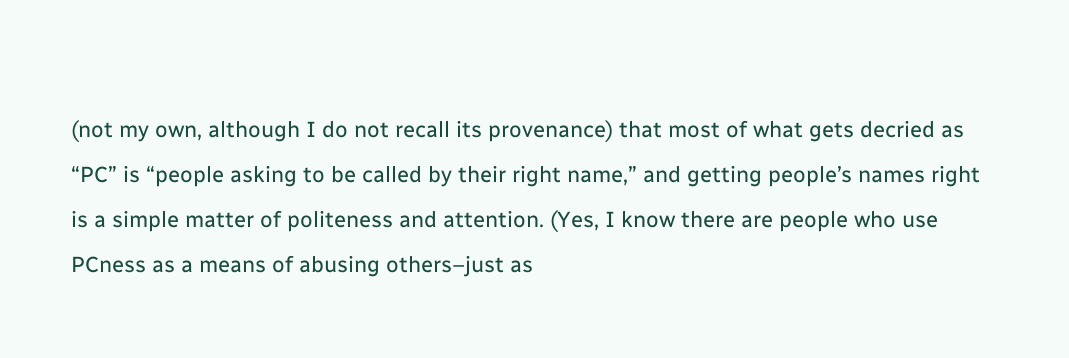(not my own, although I do not recall its provenance) that most of what gets decried as “PC” is “people asking to be called by their right name,” and getting people’s names right is a simple matter of politeness and attention. (Yes, I know there are people who use PCness as a means of abusing others–just as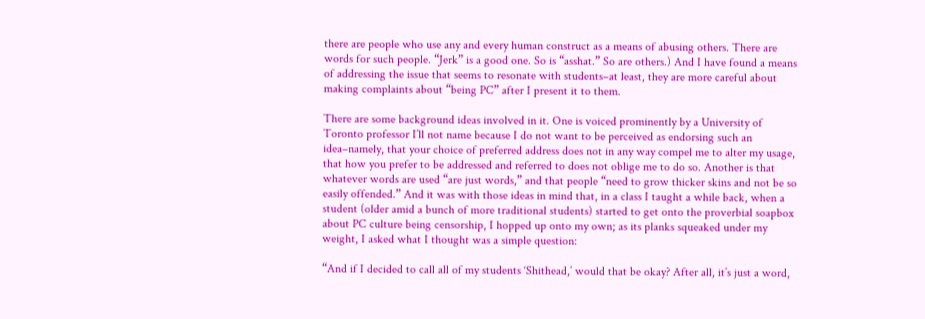there are people who use any and every human construct as a means of abusing others. There are words for such people. “Jerk” is a good one. So is “asshat.” So are others.) And I have found a means of addressing the issue that seems to resonate with students–at least, they are more careful about making complaints about “being PC” after I present it to them.

There are some background ideas involved in it. One is voiced prominently by a University of Toronto professor I’ll not name because I do not want to be perceived as endorsing such an idea–namely, that your choice of preferred address does not in any way compel me to alter my usage, that how you prefer to be addressed and referred to does not oblige me to do so. Another is that whatever words are used “are just words,” and that people “need to grow thicker skins and not be so easily offended.” And it was with those ideas in mind that, in a class I taught a while back, when a student (older amid a bunch of more traditional students) started to get onto the proverbial soapbox about PC culture being censorship, I hopped up onto my own; as its planks squeaked under my weight, I asked what I thought was a simple question:

“And if I decided to call all of my students ‘Shithead,’ would that be okay? After all, it’s just a word,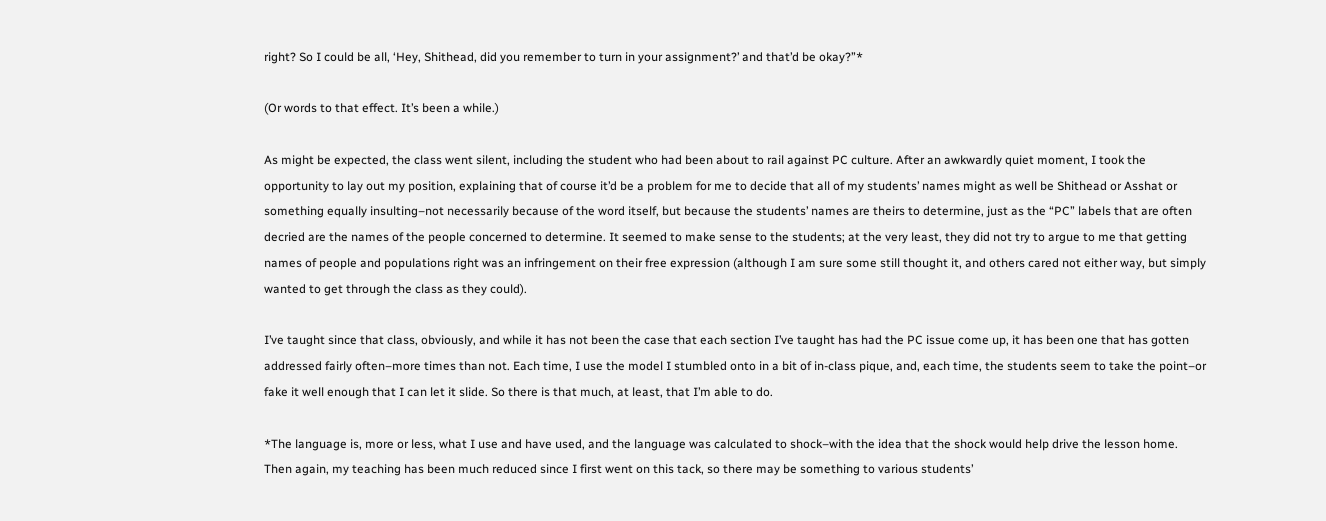right? So I could be all, ‘Hey, Shithead, did you remember to turn in your assignment?’ and that’d be okay?”*

(Or words to that effect. It’s been a while.)

As might be expected, the class went silent, including the student who had been about to rail against PC culture. After an awkwardly quiet moment, I took the opportunity to lay out my position, explaining that of course it’d be a problem for me to decide that all of my students’ names might as well be Shithead or Asshat or something equally insulting–not necessarily because of the word itself, but because the students’ names are theirs to determine, just as the “PC” labels that are often decried are the names of the people concerned to determine. It seemed to make sense to the students; at the very least, they did not try to argue to me that getting names of people and populations right was an infringement on their free expression (although I am sure some still thought it, and others cared not either way, but simply wanted to get through the class as they could).

I’ve taught since that class, obviously, and while it has not been the case that each section I’ve taught has had the PC issue come up, it has been one that has gotten addressed fairly often–more times than not. Each time, I use the model I stumbled onto in a bit of in-class pique, and, each time, the students seem to take the point–or fake it well enough that I can let it slide. So there is that much, at least, that I’m able to do.

*The language is, more or less, what I use and have used, and the language was calculated to shock–with the idea that the shock would help drive the lesson home. Then again, my teaching has been much reduced since I first went on this tack, so there may be something to various students’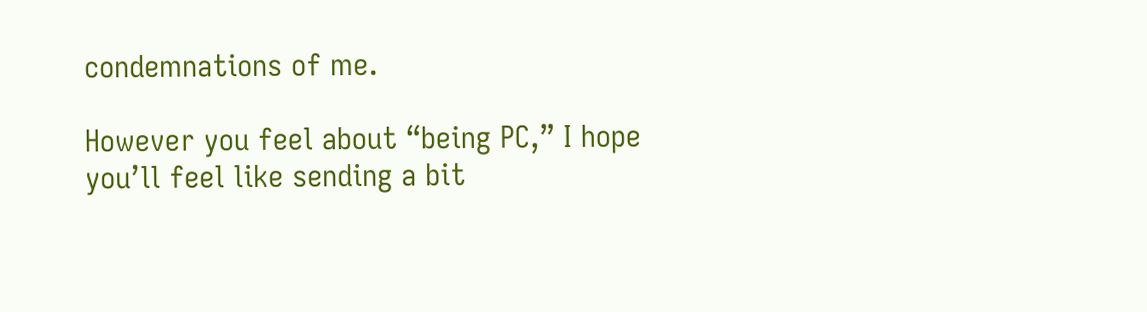condemnations of me.

However you feel about “being PC,” I hope you’ll feel like sending a bit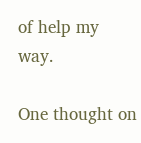of help my way.

One thought on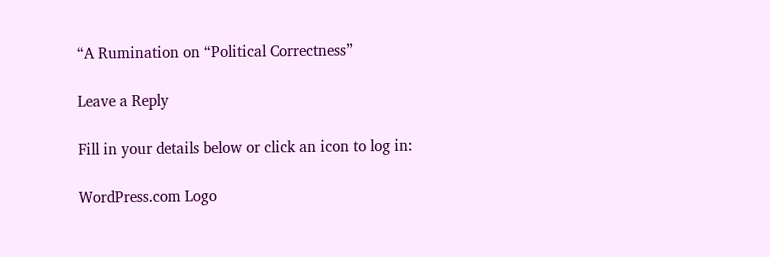“A Rumination on “Political Correctness”

Leave a Reply

Fill in your details below or click an icon to log in:

WordPress.com Logo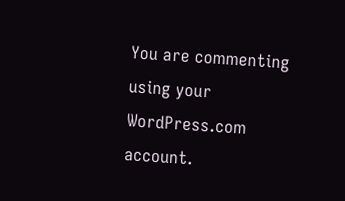You are commenting using your WordPress.com account.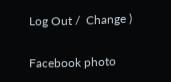Log Out /  Change )

Facebook photo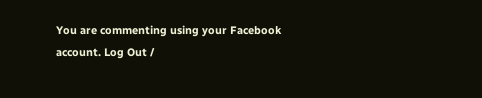You are commenting using your Facebook account. Log Out /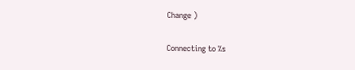Change )

Connecting to %s